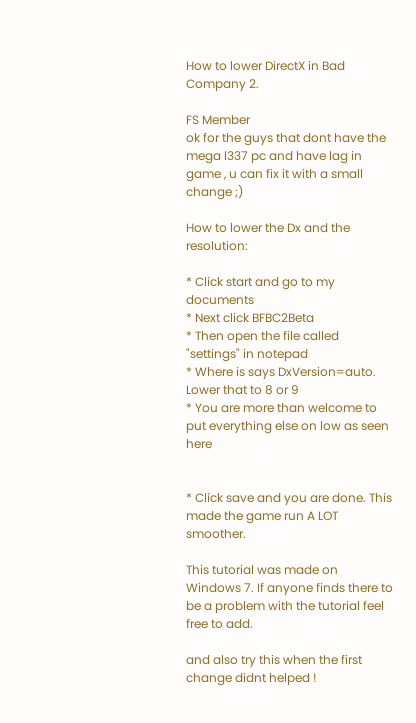How to lower DirectX in Bad Company 2.

FS Member
ok for the guys that dont have the mega l337 pc and have lag in game , u can fix it with a small change ;)

How to lower the Dx and the resolution:

* Click start and go to my documents
* Next click BFBC2Beta
* Then open the file called "settings" in notepad
* Where is says DxVersion=auto. Lower that to 8 or 9
* You are more than welcome to put everything else on low as seen here


* Click save and you are done. This made the game run A LOT smoother.

This tutorial was made on Windows 7. If anyone finds there to be a problem with the tutorial feel free to add.

and also try this when the first change didnt helped !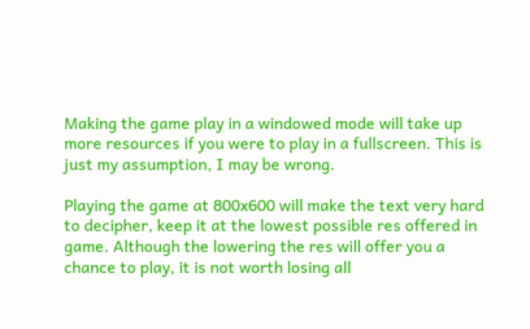Making the game play in a windowed mode will take up more resources if you were to play in a fullscreen. This is just my assumption, I may be wrong.

Playing the game at 800x600 will make the text very hard to decipher, keep it at the lowest possible res offered in game. Although the lowering the res will offer you a chance to play, it is not worth losing all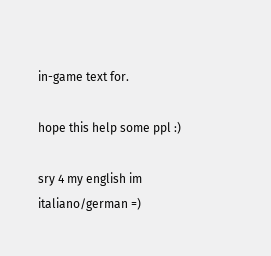in-game text for.

hope this help some ppl :)

sry 4 my english im italiano/german =)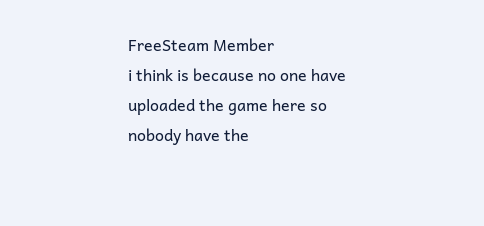FreeSteam Member
i think is because no one have uploaded the game here so nobody have the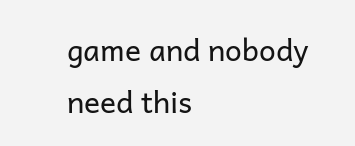game and nobody need this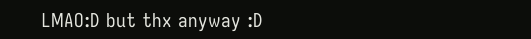LMAO:D but thx anyway :D